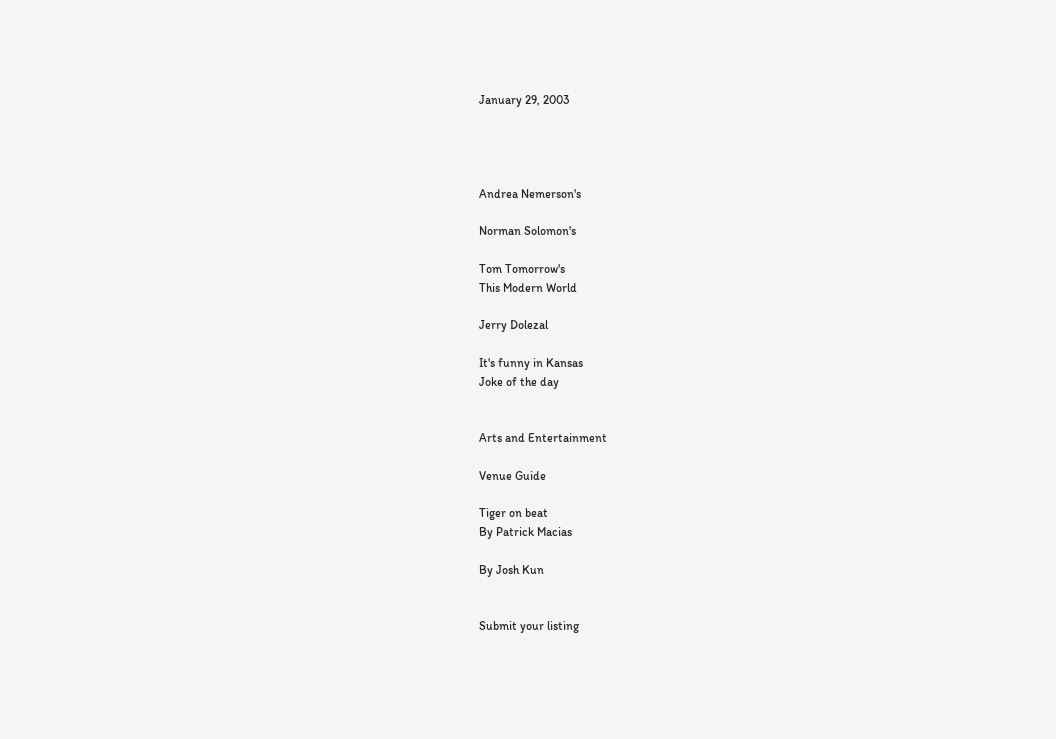January 29, 2003




Andrea Nemerson's

Norman Solomon's

Tom Tomorrow's
This Modern World

Jerry Dolezal

It's funny in Kansas
Joke of the day


Arts and Entertainment

Venue Guide

Tiger on beat
By Patrick Macias

By Josh Kun


Submit your listing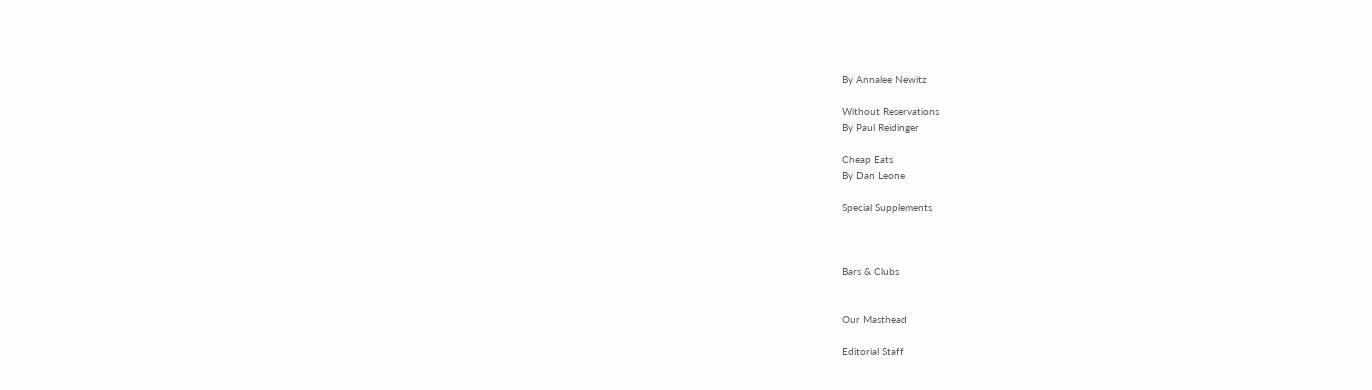By Annalee Newitz

Without Reservations
By Paul Reidinger

Cheap Eats
By Dan Leone

Special Supplements



Bars & Clubs


Our Masthead

Editorial Staff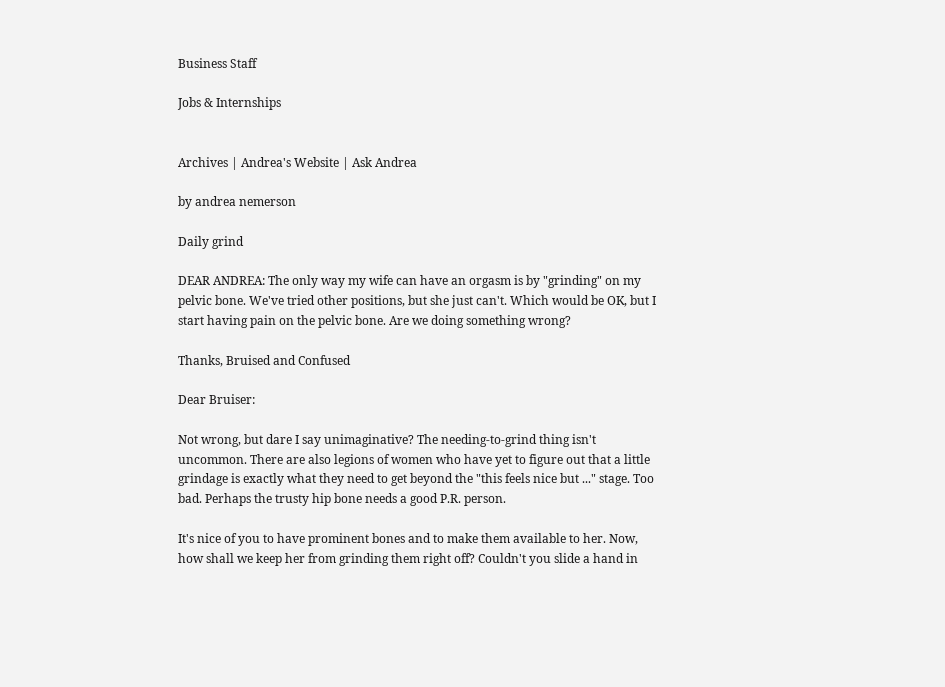Business Staff

Jobs & Internships


Archives | Andrea's Website | Ask Andrea

by andrea nemerson

Daily grind

DEAR ANDREA: The only way my wife can have an orgasm is by "grinding" on my pelvic bone. We've tried other positions, but she just can't. Which would be OK, but I start having pain on the pelvic bone. Are we doing something wrong?

Thanks, Bruised and Confused

Dear Bruiser:

Not wrong, but dare I say unimaginative? The needing-to-grind thing isn't uncommon. There are also legions of women who have yet to figure out that a little grindage is exactly what they need to get beyond the "this feels nice but ..." stage. Too bad. Perhaps the trusty hip bone needs a good P.R. person.

It's nice of you to have prominent bones and to make them available to her. Now, how shall we keep her from grinding them right off? Couldn't you slide a hand in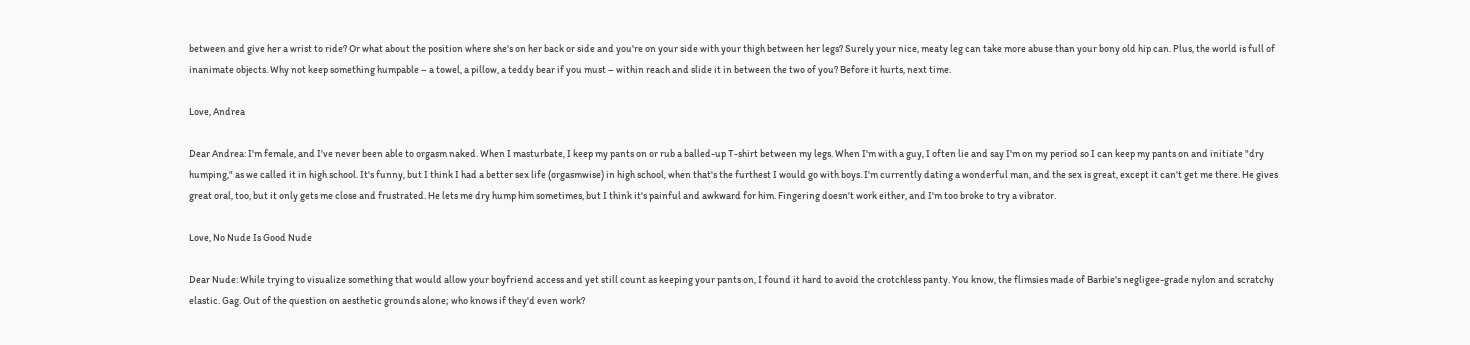between and give her a wrist to ride? Or what about the position where she's on her back or side and you're on your side with your thigh between her legs? Surely your nice, meaty leg can take more abuse than your bony old hip can. Plus, the world is full of inanimate objects. Why not keep something humpable – a towel, a pillow, a teddy bear if you must – within reach and slide it in between the two of you? Before it hurts, next time.

Love, Andrea

Dear Andrea: I'm female, and I've never been able to orgasm naked. When I masturbate, I keep my pants on or rub a balled-up T-shirt between my legs. When I'm with a guy, I often lie and say I'm on my period so I can keep my pants on and initiate "dry humping," as we called it in high school. It's funny, but I think I had a better sex life (orgasmwise) in high school, when that's the furthest I would go with boys. I'm currently dating a wonderful man, and the sex is great, except it can't get me there. He gives great oral, too, but it only gets me close and frustrated. He lets me dry hump him sometimes, but I think it's painful and awkward for him. Fingering doesn't work either, and I'm too broke to try a vibrator.

Love, No Nude Is Good Nude

Dear Nude: While trying to visualize something that would allow your boyfriend access and yet still count as keeping your pants on, I found it hard to avoid the crotchless panty. You know, the flimsies made of Barbie's negligee-grade nylon and scratchy elastic. Gag. Out of the question on aesthetic grounds alone; who knows if they'd even work?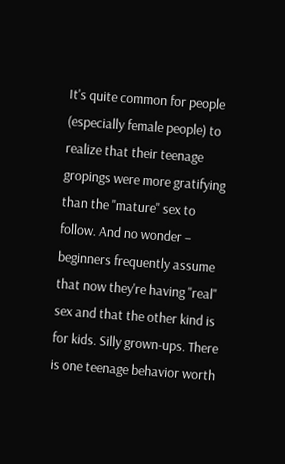It's quite common for people (especially female people) to realize that their teenage gropings were more gratifying than the "mature" sex to follow. And no wonder – beginners frequently assume that now they're having "real" sex and that the other kind is for kids. Silly grown-ups. There is one teenage behavior worth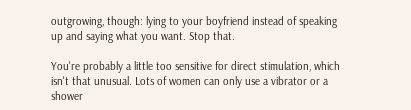outgrowing, though: lying to your boyfriend instead of speaking up and saying what you want. Stop that.

You're probably a little too sensitive for direct stimulation, which isn't that unusual. Lots of women can only use a vibrator or a shower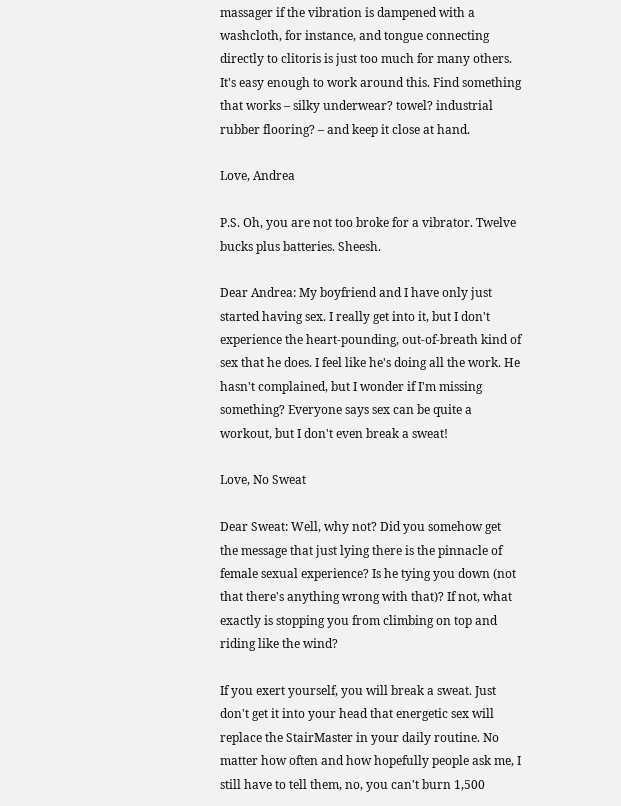massager if the vibration is dampened with a washcloth, for instance, and tongue connecting directly to clitoris is just too much for many others. It's easy enough to work around this. Find something that works – silky underwear? towel? industrial rubber flooring? – and keep it close at hand.

Love, Andrea

P.S. Oh, you are not too broke for a vibrator. Twelve bucks plus batteries. Sheesh.

Dear Andrea: My boyfriend and I have only just started having sex. I really get into it, but I don't experience the heart-pounding, out-of-breath kind of sex that he does. I feel like he's doing all the work. He hasn't complained, but I wonder if I'm missing something? Everyone says sex can be quite a workout, but I don't even break a sweat!

Love, No Sweat

Dear Sweat: Well, why not? Did you somehow get the message that just lying there is the pinnacle of female sexual experience? Is he tying you down (not that there's anything wrong with that)? If not, what exactly is stopping you from climbing on top and riding like the wind?

If you exert yourself, you will break a sweat. Just don't get it into your head that energetic sex will replace the StairMaster in your daily routine. No matter how often and how hopefully people ask me, I still have to tell them, no, you can't burn 1,500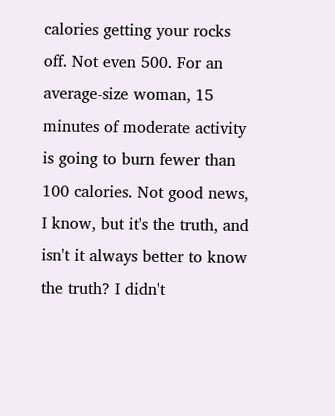calories getting your rocks off. Not even 500. For an average-size woman, 15 minutes of moderate activity is going to burn fewer than 100 calories. Not good news, I know, but it's the truth, and isn't it always better to know the truth? I didn't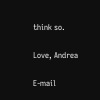think so.

Love, Andrea

E-mail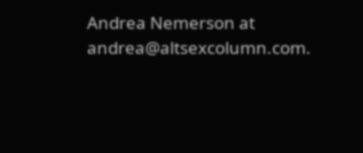Andrea Nemerson at andrea@altsexcolumn.com.